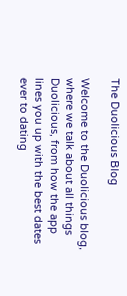The Duolicious Blog

Welcome to the Duolicious blog, where we talk about all things Duolicious, from how the app lines you up with the best dates ever to dating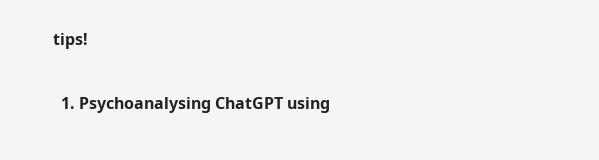tips!

  1. Psychoanalysing ChatGPT using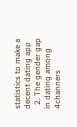statistics to make a decent dating app
  2. The gender gap in dating among 4channers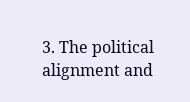3. The political alignment and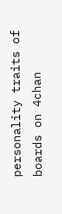personality traits of boards on 4chan